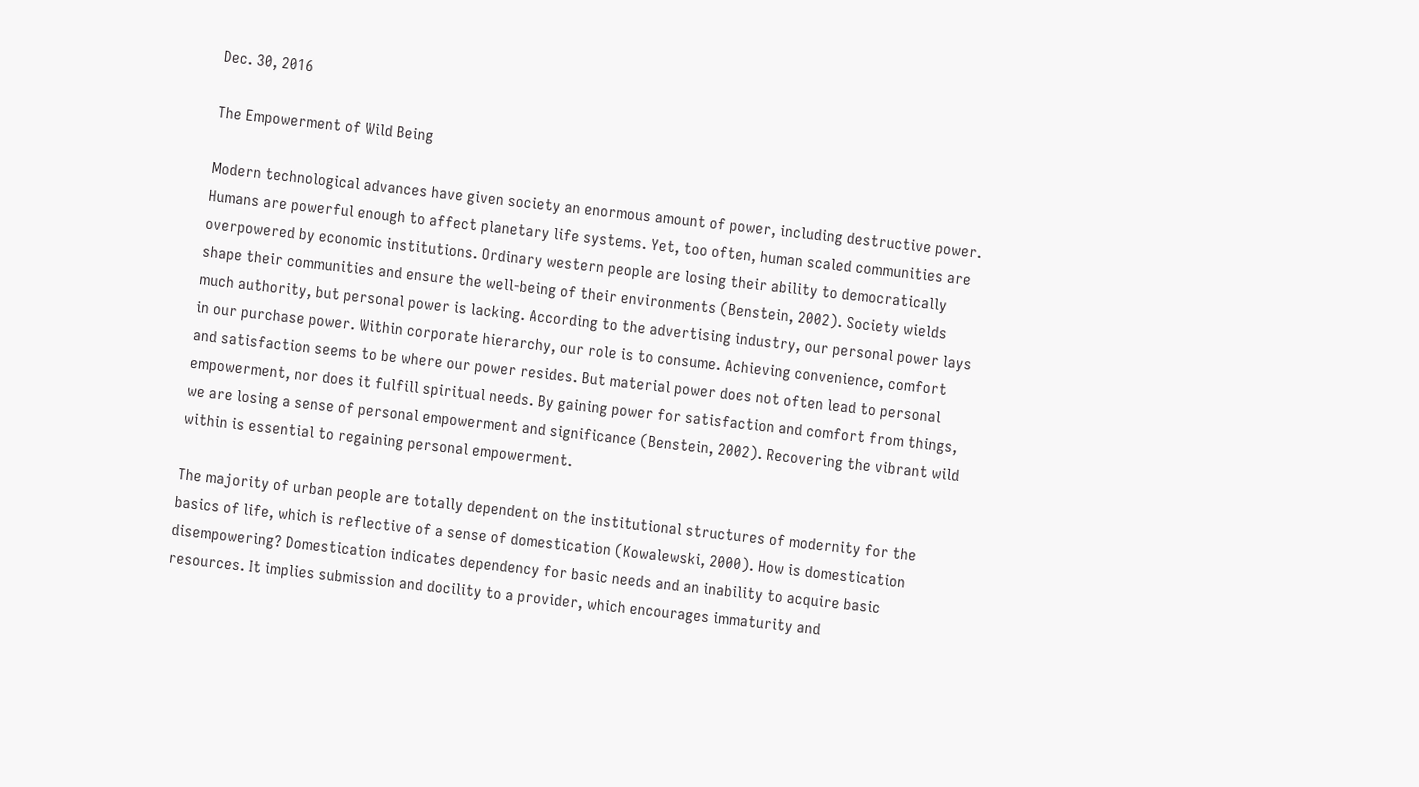Dec. 30, 2016

The Empowerment of Wild Being

Modern technological advances have given society an enormous amount of power, including destructive power. Humans are powerful enough to affect planetary life systems. Yet, too often, human scaled communities are overpowered by economic institutions. Ordinary western people are losing their ability to democratically shape their communities and ensure the well-being of their environments (Benstein, 2002). Society wields much authority, but personal power is lacking. According to the advertising industry, our personal power lays in our purchase power. Within corporate hierarchy, our role is to consume. Achieving convenience, comfort and satisfaction seems to be where our power resides. But material power does not often lead to personal empowerment, nor does it fulfill spiritual needs. By gaining power for satisfaction and comfort from things, we are losing a sense of personal empowerment and significance (Benstein, 2002). Recovering the vibrant wild within is essential to regaining personal empowerment.

The majority of urban people are totally dependent on the institutional structures of modernity for the basics of life, which is reflective of a sense of domestication (Kowalewski, 2000). How is domestication disempowering? Domestication indicates dependency for basic needs and an inability to acquire basic resources. It implies submission and docility to a provider, which encourages immaturity and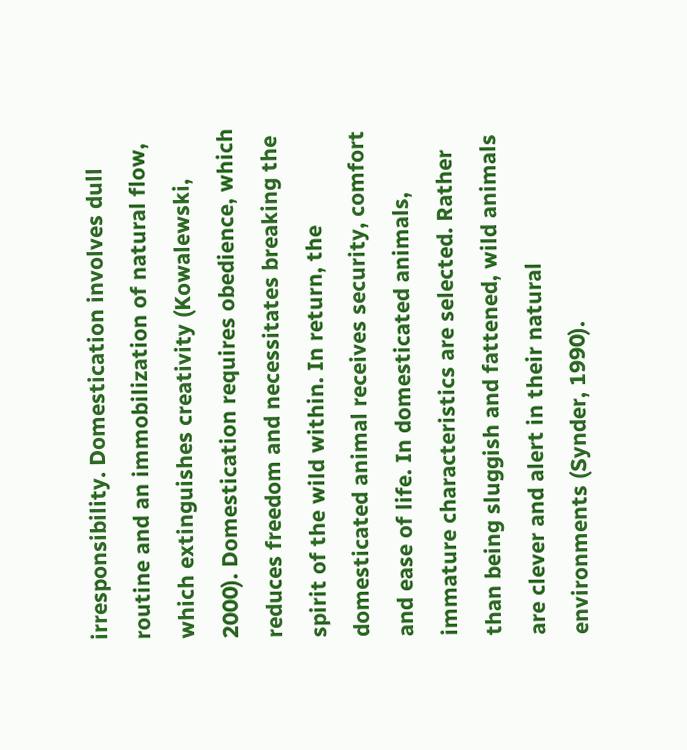irresponsibility. Domestication involves dull routine and an immobilization of natural flow, which extinguishes creativity (Kowalewski, 2000). Domestication requires obedience, which reduces freedom and necessitates breaking the spirit of the wild within. In return, the domesticated animal receives security, comfort and ease of life. In domesticated animals, immature characteristics are selected. Rather than being sluggish and fattened, wild animals are clever and alert in their natural environments (Synder, 1990).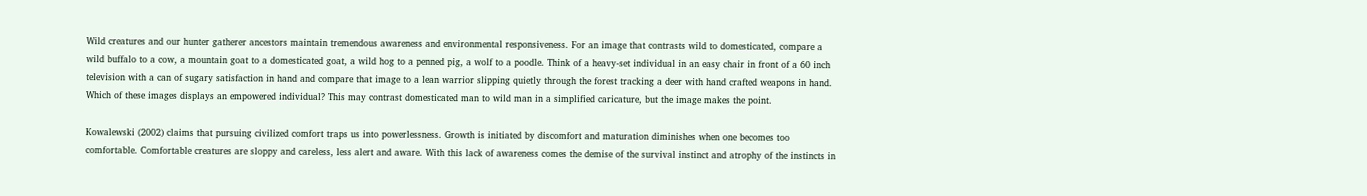Wild creatures and our hunter gatherer ancestors maintain tremendous awareness and environmental responsiveness. For an image that contrasts wild to domesticated, compare a wild buffalo to a cow, a mountain goat to a domesticated goat, a wild hog to a penned pig, a wolf to a poodle. Think of a heavy-set individual in an easy chair in front of a 60 inch television with a can of sugary satisfaction in hand and compare that image to a lean warrior slipping quietly through the forest tracking a deer with hand crafted weapons in hand. Which of these images displays an empowered individual? This may contrast domesticated man to wild man in a simplified caricature, but the image makes the point.

Kowalewski (2002) claims that pursuing civilized comfort traps us into powerlessness. Growth is initiated by discomfort and maturation diminishes when one becomes too comfortable. Comfortable creatures are sloppy and careless, less alert and aware. With this lack of awareness comes the demise of the survival instinct and atrophy of the instincts in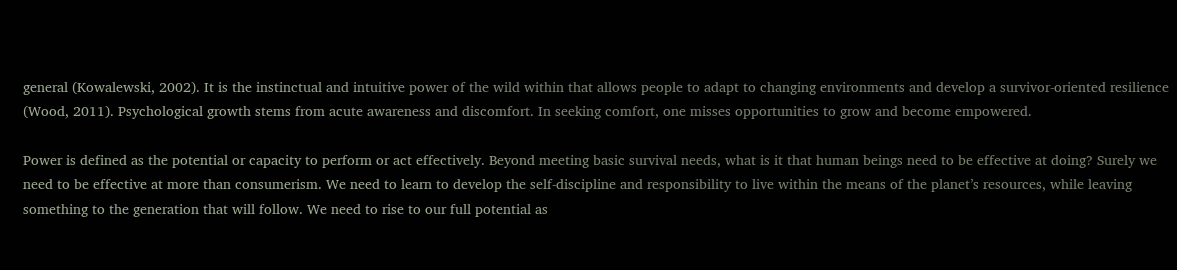general (Kowalewski, 2002). It is the instinctual and intuitive power of the wild within that allows people to adapt to changing environments and develop a survivor-oriented resilience (Wood, 2011). Psychological growth stems from acute awareness and discomfort. In seeking comfort, one misses opportunities to grow and become empowered.

Power is defined as the potential or capacity to perform or act effectively. Beyond meeting basic survival needs, what is it that human beings need to be effective at doing? Surely we need to be effective at more than consumerism. We need to learn to develop the self-discipline and responsibility to live within the means of the planet’s resources, while leaving something to the generation that will follow. We need to rise to our full potential as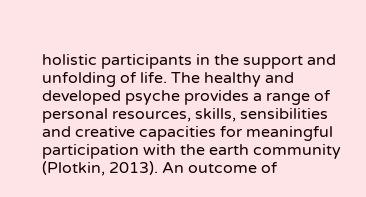holistic participants in the support and unfolding of life. The healthy and developed psyche provides a range of personal resources, skills, sensibilities and creative capacities for meaningful participation with the earth community (Plotkin, 2013). An outcome of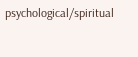psychological/spiritual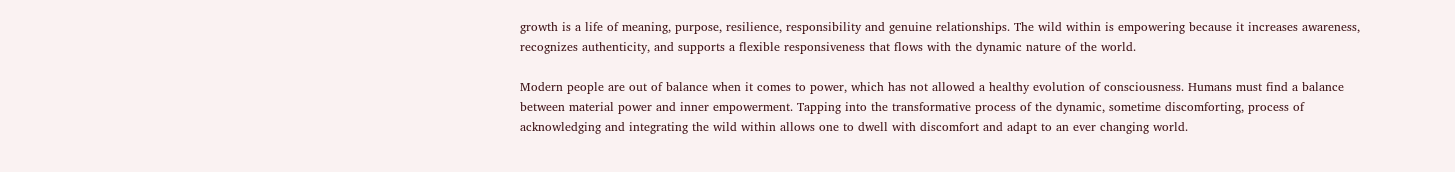growth is a life of meaning, purpose, resilience, responsibility and genuine relationships. The wild within is empowering because it increases awareness, recognizes authenticity, and supports a flexible responsiveness that flows with the dynamic nature of the world.

Modern people are out of balance when it comes to power, which has not allowed a healthy evolution of consciousness. Humans must find a balance between material power and inner empowerment. Tapping into the transformative process of the dynamic, sometime discomforting, process of acknowledging and integrating the wild within allows one to dwell with discomfort and adapt to an ever changing world.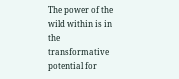The power of the wild within is in the transformative potential for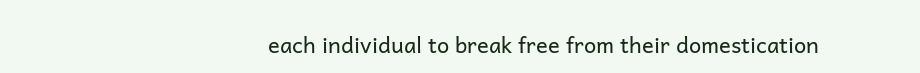each individual to break free from their domestication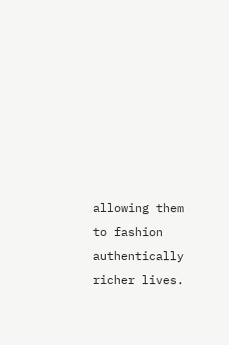allowing them to fashion authentically richer lives.